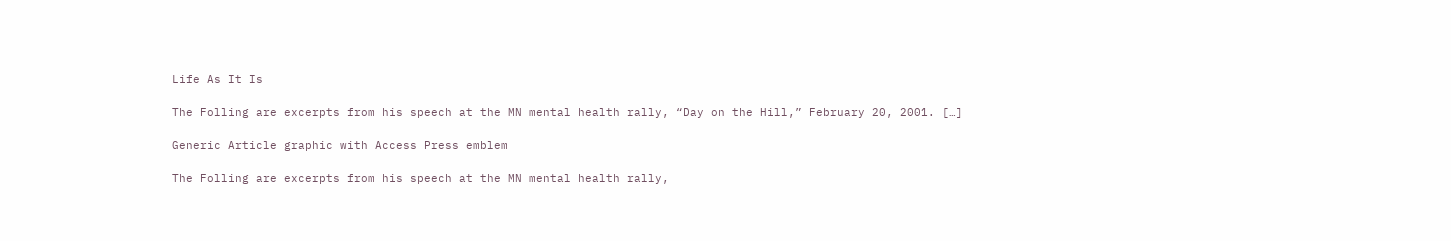Life As It Is

The Folling are excerpts from his speech at the MN mental health rally, “Day on the Hill,” February 20, 2001. […]

Generic Article graphic with Access Press emblem

The Folling are excerpts from his speech at the MN mental health rally,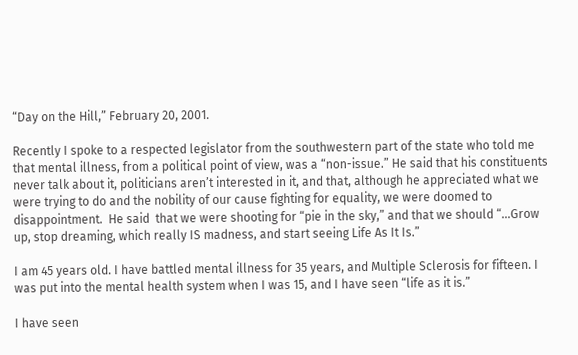“Day on the Hill,” February 20, 2001.

Recently I spoke to a respected legislator from the southwestern part of the state who told me that mental illness, from a political point of view, was a “non-issue.” He said that his constituents never talk about it, politicians aren’t interested in it, and that, although he appreciated what we were trying to do and the nobility of our cause fighting for equality, we were doomed to disappointment.  He said  that we were shooting for “pie in the sky,” and that we should “…Grow up, stop dreaming, which really IS madness, and start seeing Life As It Is.”

I am 45 years old. I have battled mental illness for 35 years, and Multiple Sclerosis for fifteen. I was put into the mental health system when I was 15, and I have seen “life as it is.”

I have seen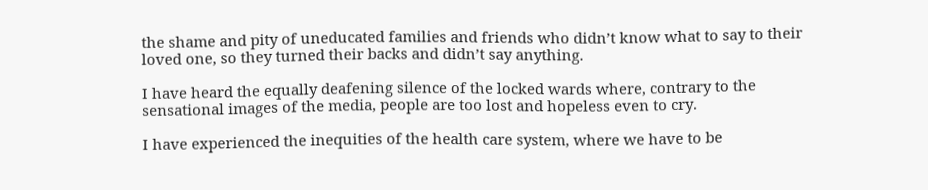the shame and pity of uneducated families and friends who didn’t know what to say to their loved one, so they turned their backs and didn’t say anything.

I have heard the equally deafening silence of the locked wards where, contrary to the sensational images of the media, people are too lost and hopeless even to cry.

I have experienced the inequities of the health care system, where we have to be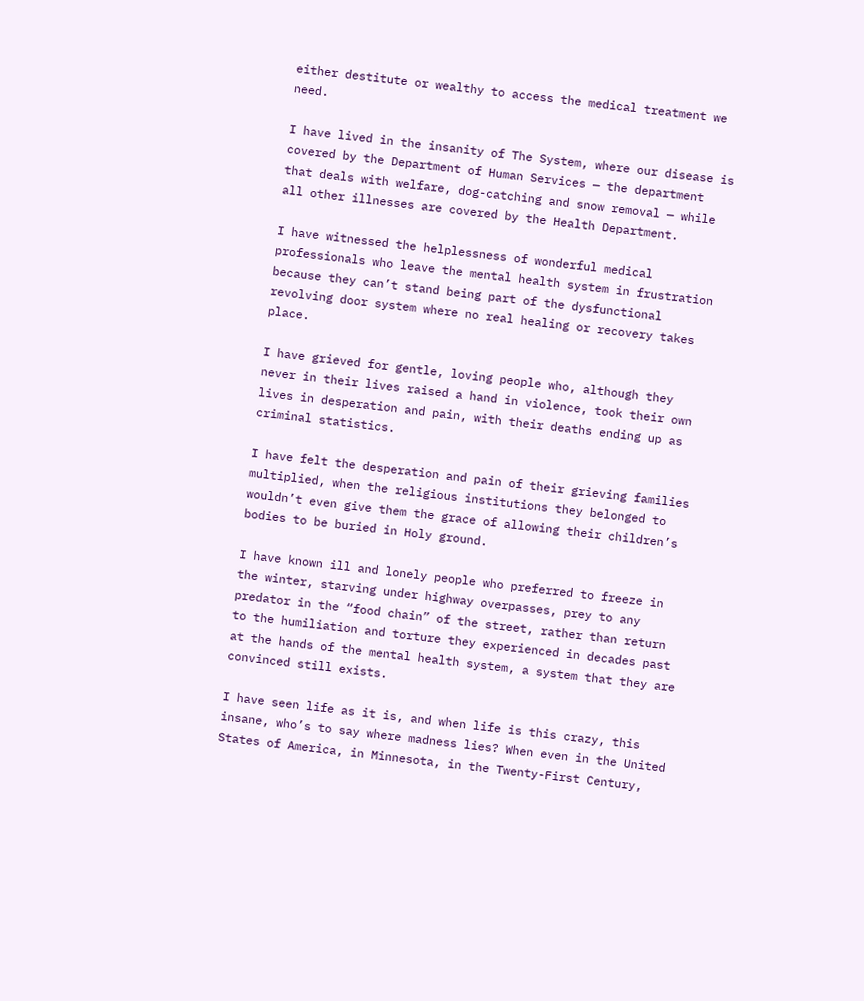either destitute or wealthy to access the medical treatment we need.

I have lived in the insanity of The System, where our disease is covered by the Department of Human Services — the department that deals with welfare, dog-catching and snow removal — while all other illnesses are covered by the Health Department.

I have witnessed the helplessness of wonderful medical professionals who leave the mental health system in frustration because they can’t stand being part of the dysfunctional revolving door system where no real healing or recovery takes place.

I have grieved for gentle, loving people who, although they never in their lives raised a hand in violence, took their own lives in desperation and pain, with their deaths ending up as criminal statistics.

I have felt the desperation and pain of their grieving families multiplied, when the religious institutions they belonged to wouldn’t even give them the grace of allowing their children’s bodies to be buried in Holy ground.

I have known ill and lonely people who preferred to freeze in the winter, starving under highway overpasses, prey to any predator in the “food chain” of the street, rather than return to the humiliation and torture they experienced in decades past at the hands of the mental health system, a system that they are convinced still exists.

I have seen life as it is, and when life is this crazy, this insane, who’s to say where madness lies? When even in the United States of America, in Minnesota, in the Twenty-First Century,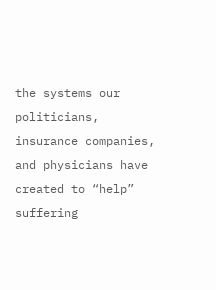the systems our politicians, insurance companies, and physicians have created to “help” suffering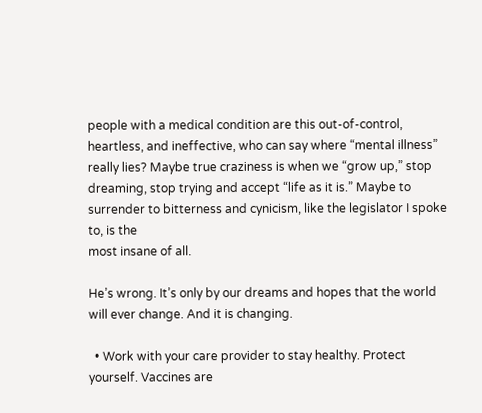people with a medical condition are this out-of-control, heartless, and ineffective, who can say where “mental illness” really lies? Maybe true craziness is when we “grow up,” stop dreaming, stop trying and accept “life as it is.” Maybe to surrender to bitterness and cynicism, like the legislator I spoke to, is the
most insane of all.

He’s wrong. It’s only by our dreams and hopes that the world will ever change. And it is changing.

  • Work with your care provider to stay healthy. Protect yourself. Vaccines are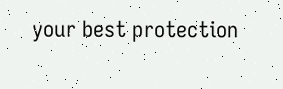your best protection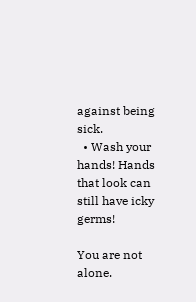against being sick.
  • Wash your hands! Hands that look can still have icky germs!

You are not alone.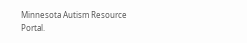Minnesota Autism Resource Portal.